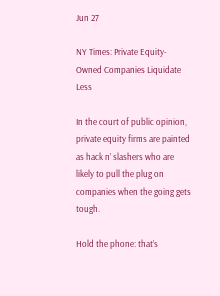Jun 27

NY Times: Private Equity-Owned Companies Liquidate Less

In the court of public opinion, private equity firms are painted as hack n’ slashers who are likely to pull the plug on companies when the going gets tough.

Hold the phone: that’s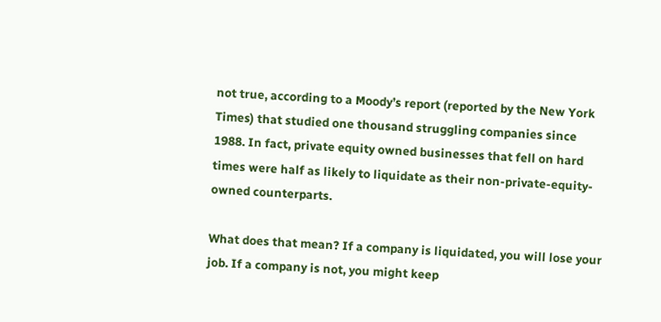not true, according to a Moody’s report (reported by the New York Times) that studied one thousand struggling companies since 1988. In fact, private equity owned businesses that fell on hard times were half as likely to liquidate as their non-private-equity-owned counterparts.

What does that mean? If a company is liquidated, you will lose your job. If a company is not, you might keep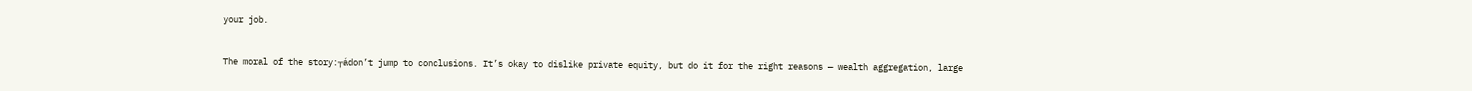your job.

The moral of the story:┬ádon’t jump to conclusions. It’s okay to dislike private equity, but do it for the right reasons — wealth aggregation, large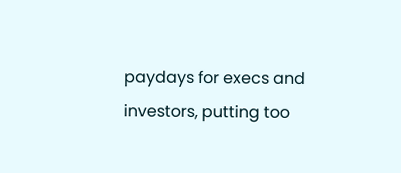paydays for execs and investors, putting too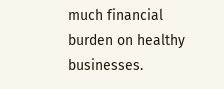much financial burden on healthy businesses.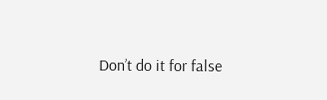Don’t do it for false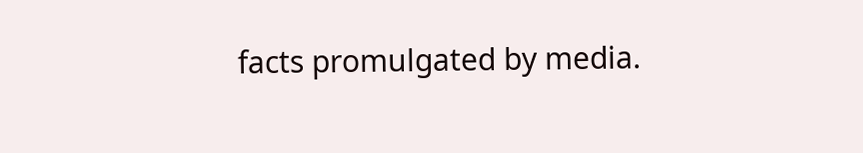facts promulgated by media.